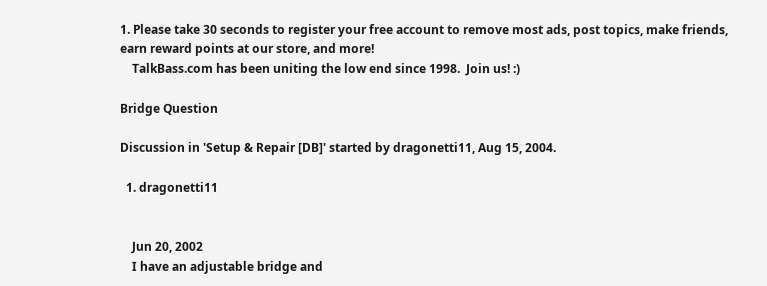1. Please take 30 seconds to register your free account to remove most ads, post topics, make friends, earn reward points at our store, and more!
    TalkBass.com has been uniting the low end since 1998.  Join us! :)

Bridge Question

Discussion in 'Setup & Repair [DB]' started by dragonetti11, Aug 15, 2004.

  1. dragonetti11


    Jun 20, 2002
    I have an adjustable bridge and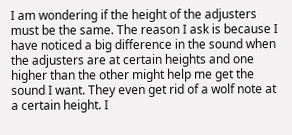I am wondering if the height of the adjusters must be the same. The reason I ask is because I have noticed a big difference in the sound when the adjusters are at certain heights and one higher than the other might help me get the sound I want. They even get rid of a wolf note at a certain height. I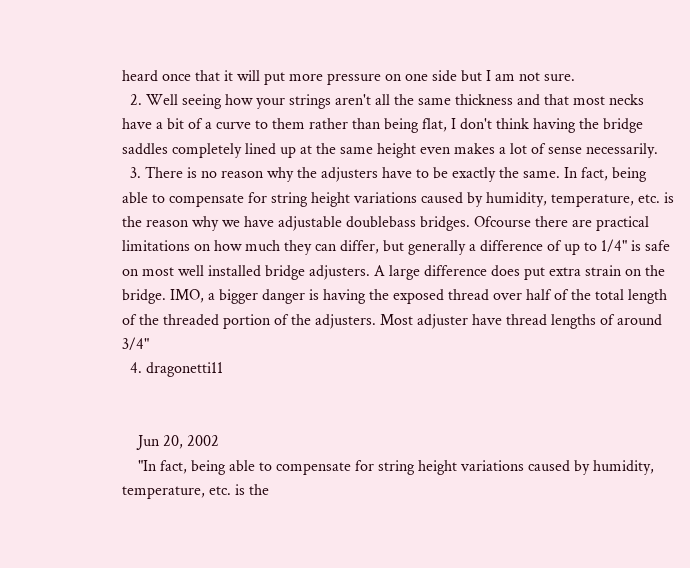heard once that it will put more pressure on one side but I am not sure.
  2. Well seeing how your strings aren't all the same thickness and that most necks have a bit of a curve to them rather than being flat, I don't think having the bridge saddles completely lined up at the same height even makes a lot of sense necessarily.
  3. There is no reason why the adjusters have to be exactly the same. In fact, being able to compensate for string height variations caused by humidity, temperature, etc. is the reason why we have adjustable doublebass bridges. Ofcourse there are practical limitations on how much they can differ, but generally a difference of up to 1/4" is safe on most well installed bridge adjusters. A large difference does put extra strain on the bridge. IMO, a bigger danger is having the exposed thread over half of the total length of the threaded portion of the adjusters. Most adjuster have thread lengths of around 3/4"
  4. dragonetti11


    Jun 20, 2002
    "In fact, being able to compensate for string height variations caused by humidity, temperature, etc. is the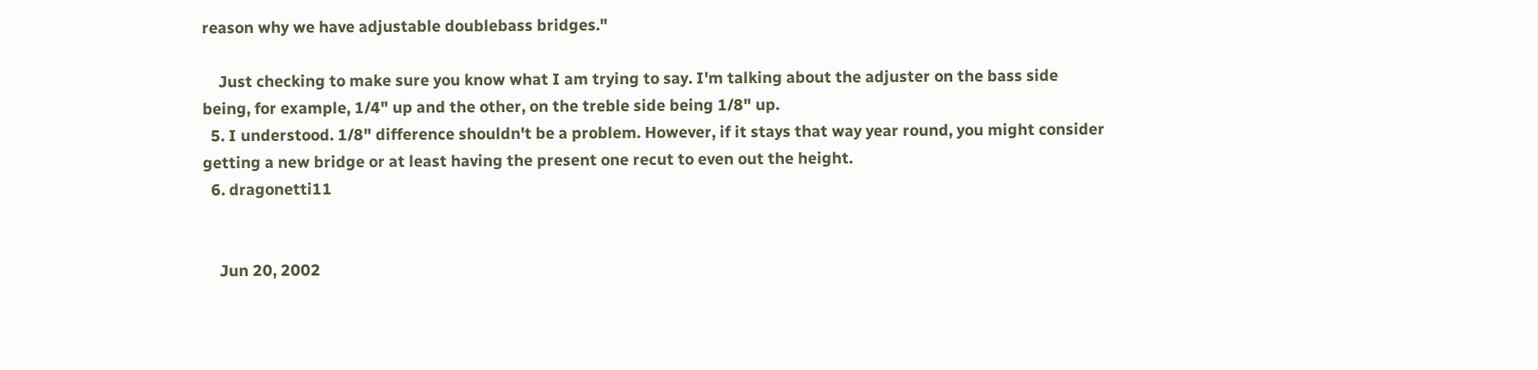reason why we have adjustable doublebass bridges."

    Just checking to make sure you know what I am trying to say. I'm talking about the adjuster on the bass side being, for example, 1/4" up and the other, on the treble side being 1/8" up.
  5. I understood. 1/8" difference shouldn't be a problem. However, if it stays that way year round, you might consider getting a new bridge or at least having the present one recut to even out the height.
  6. dragonetti11


    Jun 20, 2002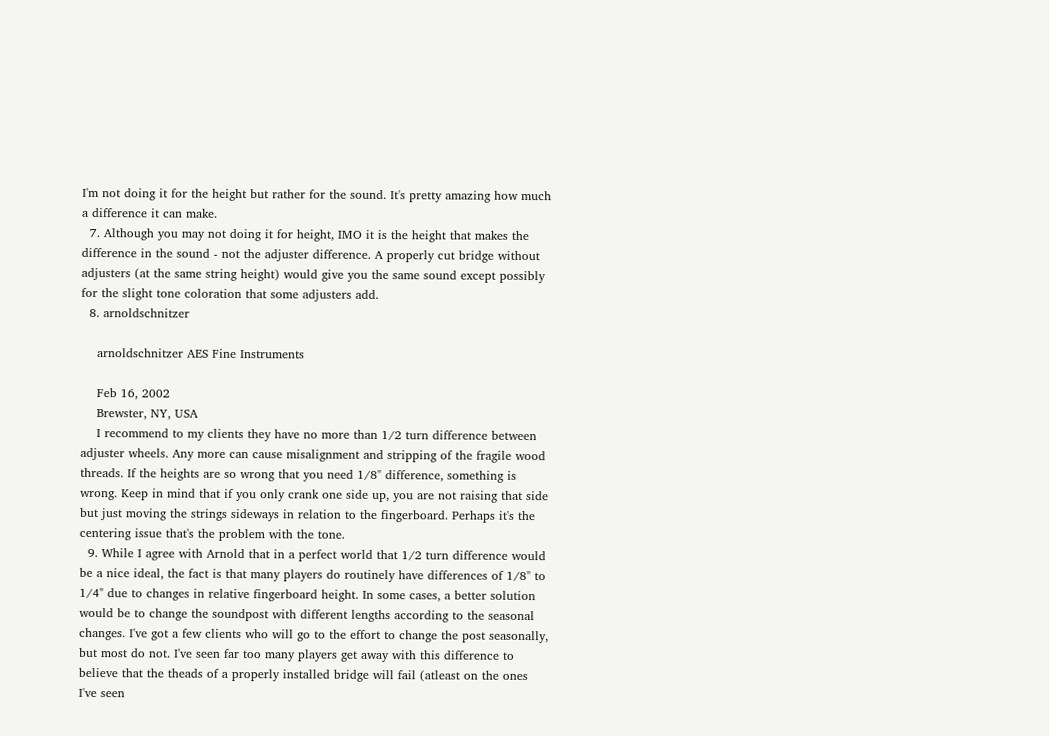I'm not doing it for the height but rather for the sound. It's pretty amazing how much a difference it can make.
  7. Although you may not doing it for height, IMO it is the height that makes the difference in the sound - not the adjuster difference. A properly cut bridge without adjusters (at the same string height) would give you the same sound except possibly for the slight tone coloration that some adjusters add.
  8. arnoldschnitzer

    arnoldschnitzer AES Fine Instruments

    Feb 16, 2002
    Brewster, NY, USA
    I recommend to my clients they have no more than 1/2 turn difference between adjuster wheels. Any more can cause misalignment and stripping of the fragile wood threads. If the heights are so wrong that you need 1/8" difference, something is wrong. Keep in mind that if you only crank one side up, you are not raising that side but just moving the strings sideways in relation to the fingerboard. Perhaps it's the centering issue that's the problem with the tone.
  9. While I agree with Arnold that in a perfect world that 1/2 turn difference would be a nice ideal, the fact is that many players do routinely have differences of 1/8" to 1/4" due to changes in relative fingerboard height. In some cases, a better solution would be to change the soundpost with different lengths according to the seasonal changes. I've got a few clients who will go to the effort to change the post seasonally, but most do not. I've seen far too many players get away with this difference to believe that the theads of a properly installed bridge will fail (atleast on the ones I've seen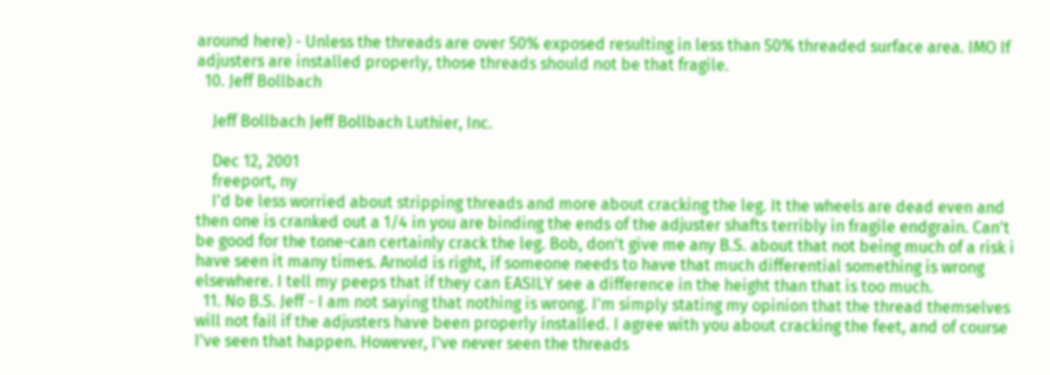around here) - Unless the threads are over 50% exposed resulting in less than 50% threaded surface area. IMO If adjusters are installed properly, those threads should not be that fragile.
  10. Jeff Bollbach

    Jeff Bollbach Jeff Bollbach Luthier, Inc.

    Dec 12, 2001
    freeport, ny
    I'd be less worried about stripping threads and more about cracking the leg. It the wheels are dead even and then one is cranked out a 1/4 in you are binding the ends of the adjuster shafts terribly in fragile endgrain. Can't be good for the tone-can certainly crack the leg. Bob, don't give me any B.S. about that not being much of a risk i have seen it many times. Arnold is right, if someone needs to have that much differential something is wrong elsewhere. I tell my peeps that if they can EASILY see a difference in the height than that is too much.
  11. No B.S. Jeff - I am not saying that nothing is wrong. I'm simply stating my opinion that the thread themselves will not fail if the adjusters have been properly installed. I agree with you about cracking the feet, and of course I've seen that happen. However, I've never seen the threads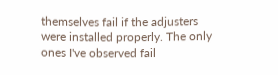themselves fail if the adjusters were installed properly. The only ones I've observed fail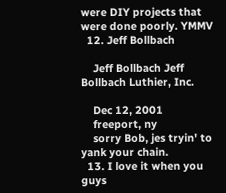were DIY projects that were done poorly. YMMV
  12. Jeff Bollbach

    Jeff Bollbach Jeff Bollbach Luthier, Inc.

    Dec 12, 2001
    freeport, ny
    sorry Bob, jes tryin' to yank your chain.
  13. I love it when you guys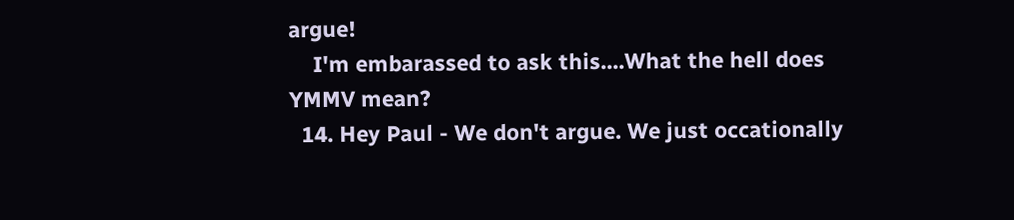argue!
    I'm embarassed to ask this....What the hell does YMMV mean?
  14. Hey Paul - We don't argue. We just occationally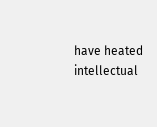have heated intellectual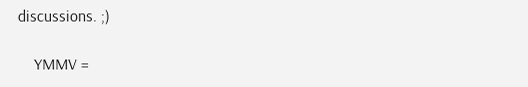discussions. ;)

    YMMV =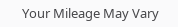Your Mileage May Vary